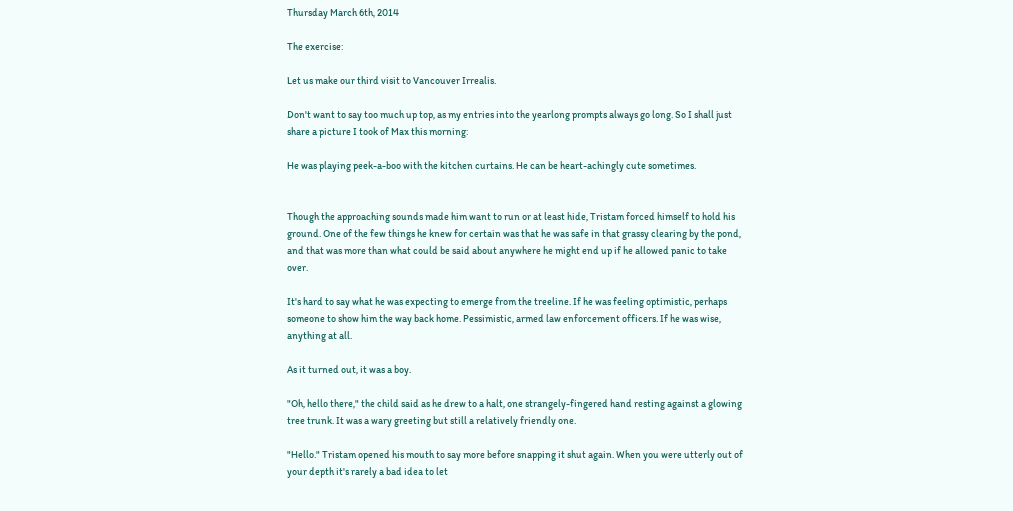Thursday March 6th, 2014

The exercise:

Let us make our third visit to Vancouver Irrealis.

Don't want to say too much up top, as my entries into the yearlong prompts always go long. So I shall just share a picture I took of Max this morning:

He was playing peek-a-boo with the kitchen curtains. He can be heart-achingly cute sometimes.


Though the approaching sounds made him want to run or at least hide, Tristam forced himself to hold his ground. One of the few things he knew for certain was that he was safe in that grassy clearing by the pond, and that was more than what could be said about anywhere he might end up if he allowed panic to take over.

It's hard to say what he was expecting to emerge from the treeline. If he was feeling optimistic, perhaps someone to show him the way back home. Pessimistic, armed law enforcement officers. If he was wise, anything at all.

As it turned out, it was a boy.

"Oh, hello there," the child said as he drew to a halt, one strangely-fingered hand resting against a glowing tree trunk. It was a wary greeting but still a relatively friendly one.

"Hello." Tristam opened his mouth to say more before snapping it shut again. When you were utterly out of your depth it's rarely a bad idea to let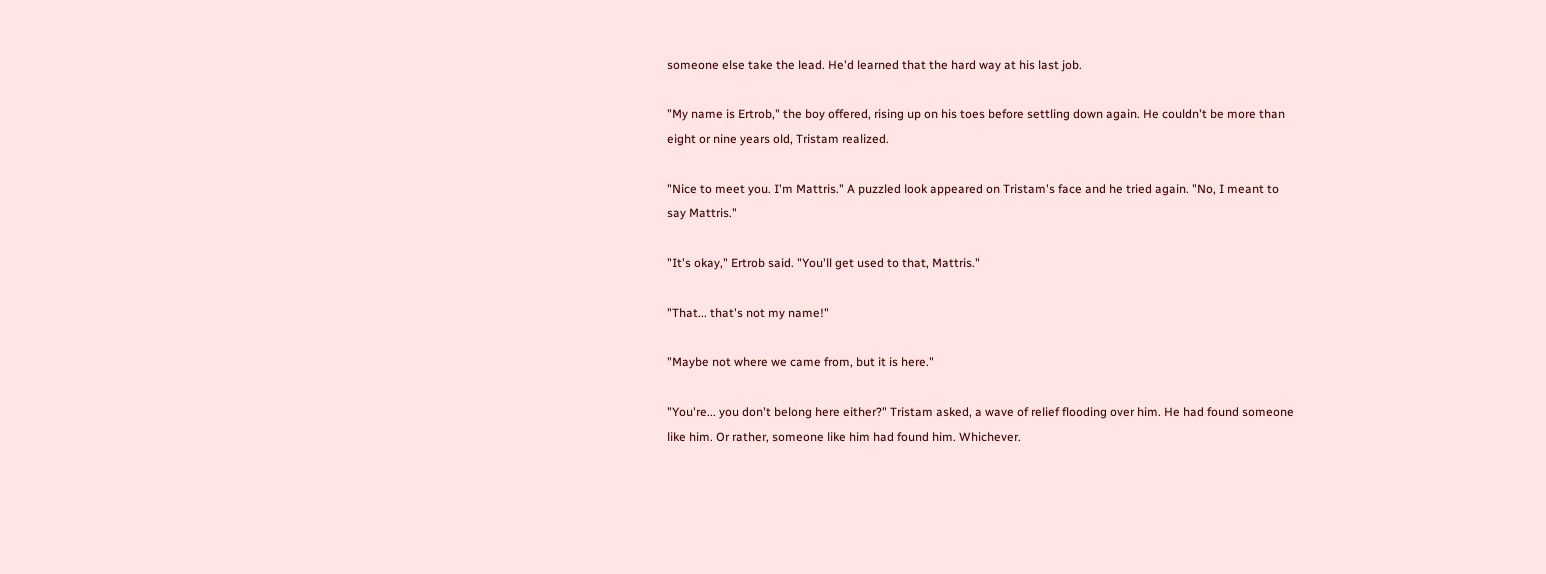someone else take the lead. He'd learned that the hard way at his last job.

"My name is Ertrob," the boy offered, rising up on his toes before settling down again. He couldn't be more than eight or nine years old, Tristam realized.

"Nice to meet you. I'm Mattris." A puzzled look appeared on Tristam's face and he tried again. "No, I meant to say Mattris."

"It's okay," Ertrob said. "You'll get used to that, Mattris."

"That... that's not my name!"

"Maybe not where we came from, but it is here."

"You're... you don't belong here either?" Tristam asked, a wave of relief flooding over him. He had found someone like him. Or rather, someone like him had found him. Whichever.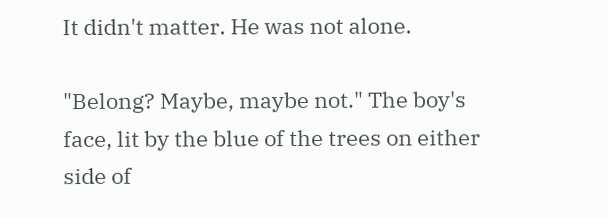It didn't matter. He was not alone.

"Belong? Maybe, maybe not." The boy's face, lit by the blue of the trees on either side of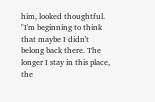him, looked thoughtful. "I'm beginning to think that maybe I didn't belong back there. The longer I stay in this place, the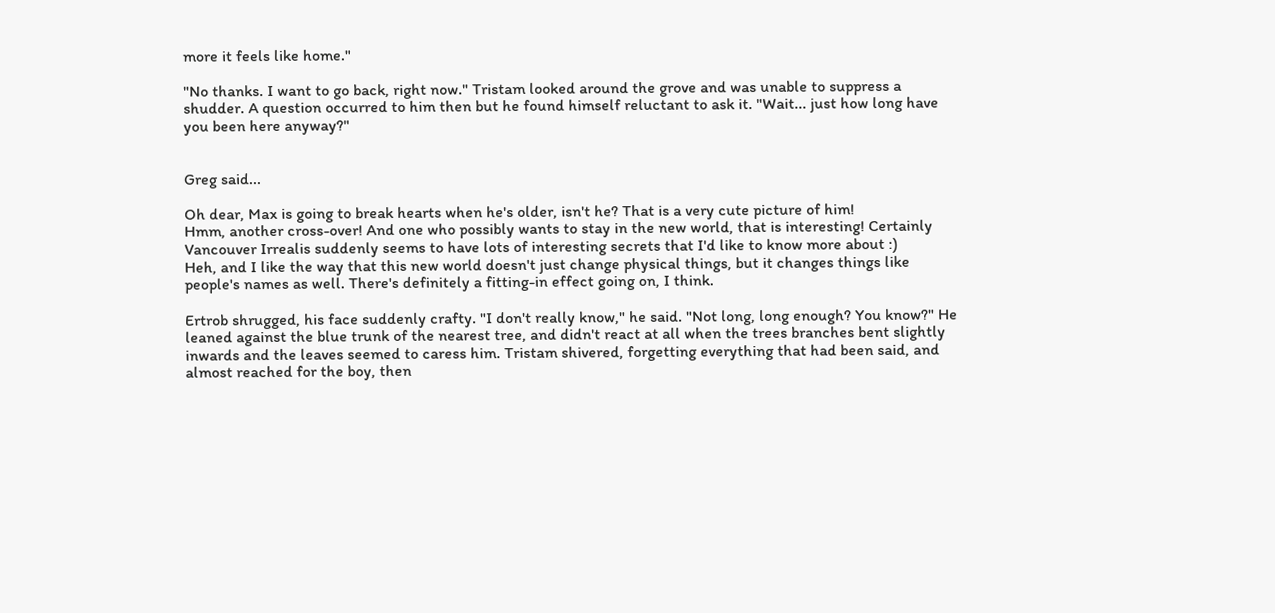more it feels like home."

"No thanks. I want to go back, right now." Tristam looked around the grove and was unable to suppress a shudder. A question occurred to him then but he found himself reluctant to ask it. "Wait... just how long have you been here anyway?"


Greg said...

Oh dear, Max is going to break hearts when he's older, isn't he? That is a very cute picture of him!
Hmm, another cross-over! And one who possibly wants to stay in the new world, that is interesting! Certainly Vancouver Irrealis suddenly seems to have lots of interesting secrets that I'd like to know more about :)
Heh, and I like the way that this new world doesn't just change physical things, but it changes things like people's names as well. There's definitely a fitting-in effect going on, I think.

Ertrob shrugged, his face suddenly crafty. "I don't really know," he said. "Not long, long enough? You know?" He leaned against the blue trunk of the nearest tree, and didn't react at all when the trees branches bent slightly inwards and the leaves seemed to caress him. Tristam shivered, forgetting everything that had been said, and almost reached for the boy, then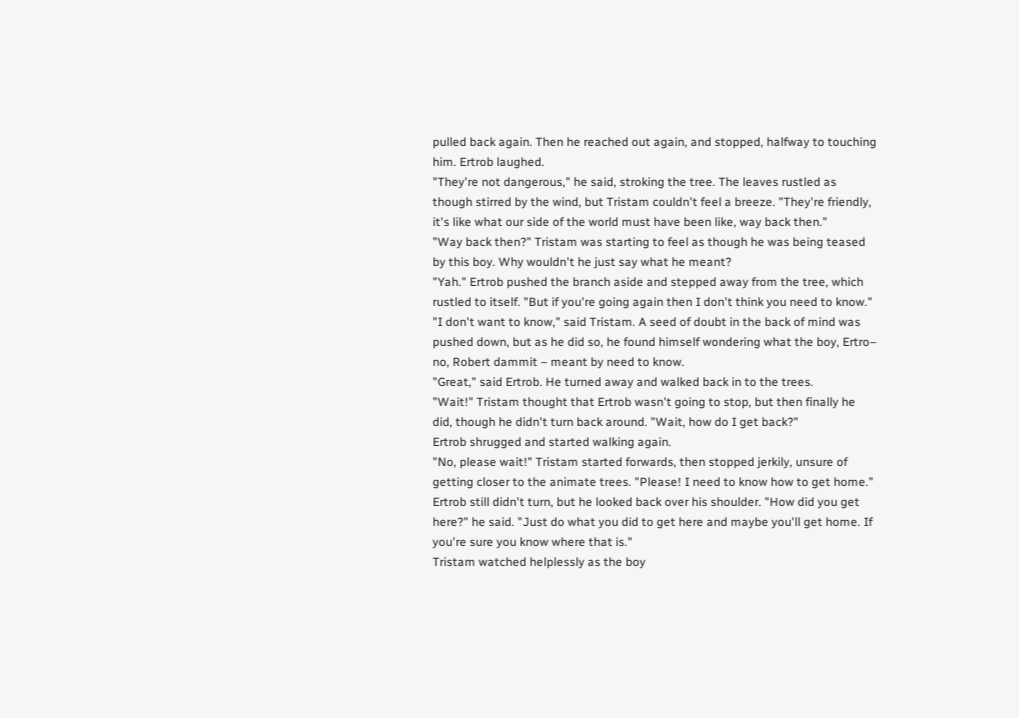pulled back again. Then he reached out again, and stopped, halfway to touching him. Ertrob laughed.
"They're not dangerous," he said, stroking the tree. The leaves rustled as though stirred by the wind, but Tristam couldn't feel a breeze. "They're friendly, it's like what our side of the world must have been like, way back then."
"Way back then?" Tristam was starting to feel as though he was being teased by this boy. Why wouldn't he just say what he meant?
"Yah." Ertrob pushed the branch aside and stepped away from the tree, which rustled to itself. "But if you're going again then I don't think you need to know."
"I don't want to know," said Tristam. A seed of doubt in the back of mind was pushed down, but as he did so, he found himself wondering what the boy, Ertro– no, Robert dammit – meant by need to know.
"Great," said Ertrob. He turned away and walked back in to the trees.
"Wait!" Tristam thought that Ertrob wasn't going to stop, but then finally he did, though he didn't turn back around. "Wait, how do I get back?"
Ertrob shrugged and started walking again.
"No, please wait!" Tristam started forwards, then stopped jerkily, unsure of getting closer to the animate trees. "Please! I need to know how to get home."
Ertrob still didn't turn, but he looked back over his shoulder. "How did you get here?" he said. "Just do what you did to get here and maybe you'll get home. If you're sure you know where that is."
Tristam watched helplessly as the boy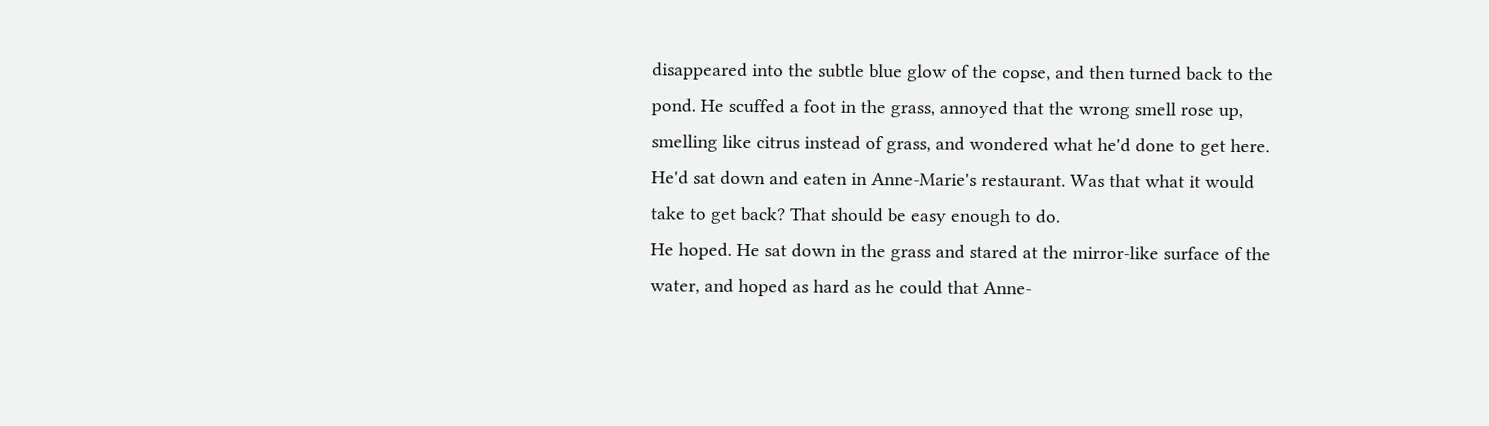disappeared into the subtle blue glow of the copse, and then turned back to the pond. He scuffed a foot in the grass, annoyed that the wrong smell rose up, smelling like citrus instead of grass, and wondered what he'd done to get here. He'd sat down and eaten in Anne-Marie's restaurant. Was that what it would take to get back? That should be easy enough to do.
He hoped. He sat down in the grass and stared at the mirror-like surface of the water, and hoped as hard as he could that Anne-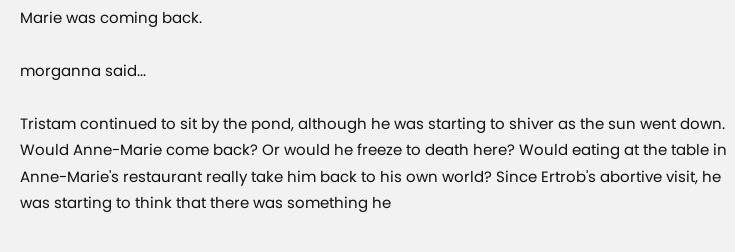Marie was coming back.

morganna said...

Tristam continued to sit by the pond, although he was starting to shiver as the sun went down. Would Anne-Marie come back? Or would he freeze to death here? Would eating at the table in Anne-Marie's restaurant really take him back to his own world? Since Ertrob's abortive visit, he was starting to think that there was something he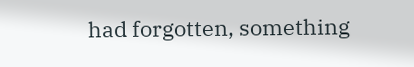had forgotten, something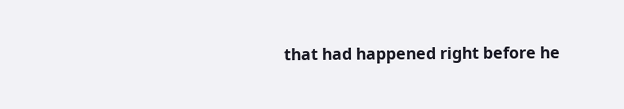that had happened right before he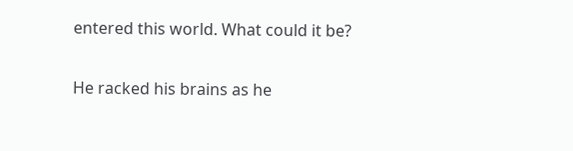entered this world. What could it be?

He racked his brains as he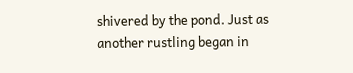shivered by the pond. Just as another rustling began in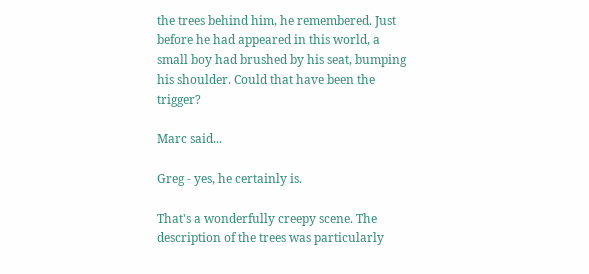the trees behind him, he remembered. Just before he had appeared in this world, a small boy had brushed by his seat, bumping his shoulder. Could that have been the trigger?

Marc said...

Greg - yes, he certainly is.

That's a wonderfully creepy scene. The description of the trees was particularly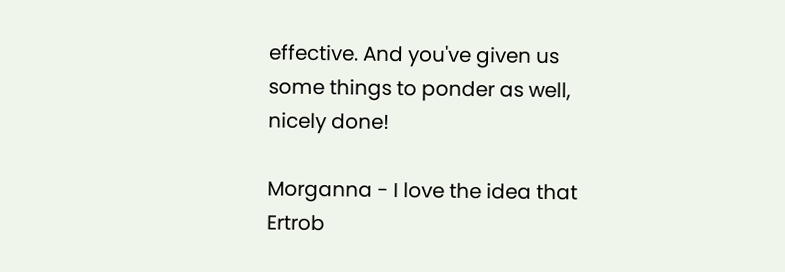effective. And you've given us some things to ponder as well, nicely done!

Morganna - I love the idea that Ertrob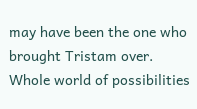may have been the one who brought Tristam over. Whole world of possibilities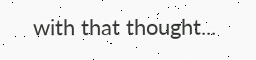with that thought...